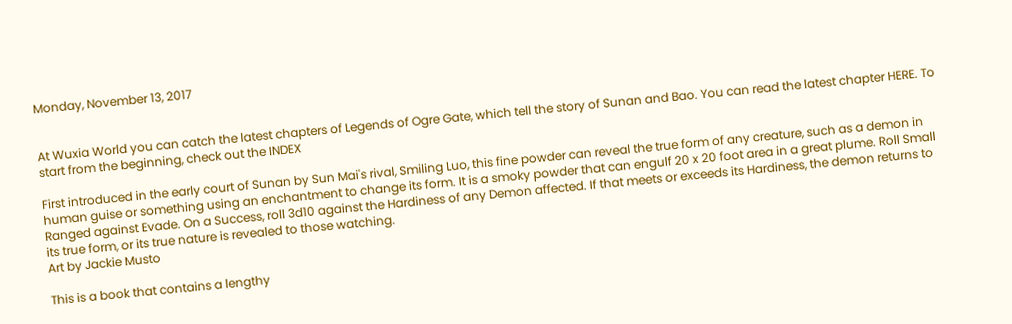Monday, November 13, 2017


At Wuxia World you can catch the latest chapters of Legends of Ogre Gate, which tell the story of Sunan and Bao. You can read the latest chapter HERE. To start from the beginning, check out the INDEX

First introduced in the early court of Sunan by Sun Mai's rival, Smiling Luo, this fine powder can reveal the true form of any creature, such as a demon in human guise or something using an enchantment to change its form. It is a smoky powder that can engulf 20 x 20 foot area in a great plume. Roll Small Ranged against Evade. On a Success, roll 3d10 against the Hardiness of any Demon affected. If that meets or exceeds its Hardiness, the demon returns to its true form, or its true nature is revealed to those watching.
Art by Jackie Musto

This is a book that contains a lengthy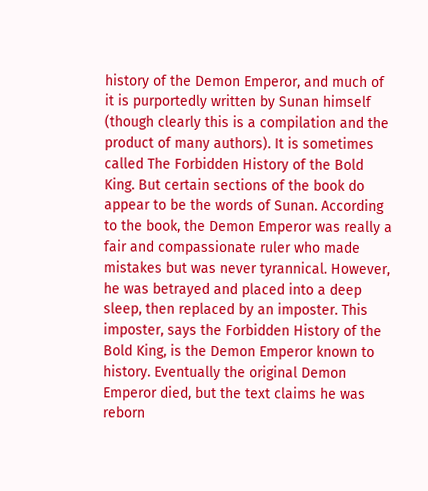history of the Demon Emperor, and much of it is purportedly written by Sunan himself (though clearly this is a compilation and the product of many authors). It is sometimes called The Forbidden History of the Bold King. But certain sections of the book do appear to be the words of Sunan. According to the book, the Demon Emperor was really a fair and compassionate ruler who made mistakes but was never tyrannical. However, he was betrayed and placed into a deep sleep, then replaced by an imposter. This imposter, says the Forbidden History of the Bold King, is the Demon Emperor known to history. Eventually the original Demon Emperor died, but the text claims he was reborn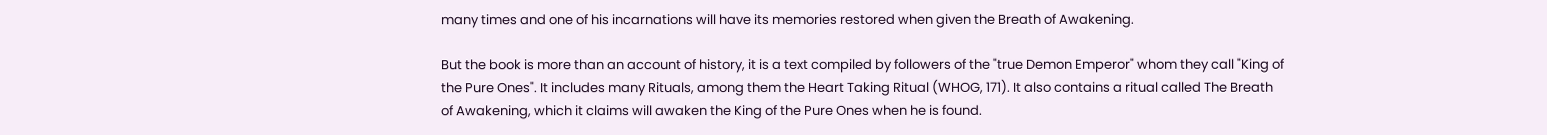many times and one of his incarnations will have its memories restored when given the Breath of Awakening.

But the book is more than an account of history, it is a text compiled by followers of the "true Demon Emperor" whom they call "King of the Pure Ones". It includes many Rituals, among them the Heart Taking Ritual (WHOG, 171). It also contains a ritual called The Breath of Awakening, which it claims will awaken the King of the Pure Ones when he is found.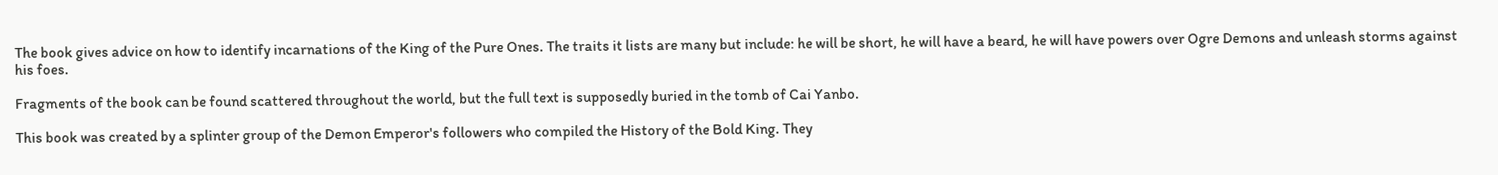The book gives advice on how to identify incarnations of the King of the Pure Ones. The traits it lists are many but include: he will be short, he will have a beard, he will have powers over Ogre Demons and unleash storms against his foes.

Fragments of the book can be found scattered throughout the world, but the full text is supposedly buried in the tomb of Cai Yanbo.

This book was created by a splinter group of the Demon Emperor's followers who compiled the History of the Bold King. They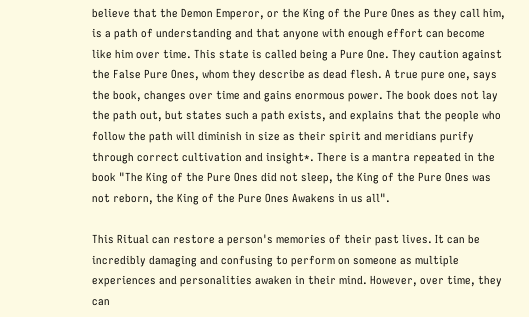believe that the Demon Emperor, or the King of the Pure Ones as they call him, is a path of understanding and that anyone with enough effort can become like him over time. This state is called being a Pure One. They caution against the False Pure Ones, whom they describe as dead flesh. A true pure one, says the book, changes over time and gains enormous power. The book does not lay the path out, but states such a path exists, and explains that the people who follow the path will diminish in size as their spirit and meridians purify through correct cultivation and insight*. There is a mantra repeated in the book "The King of the Pure Ones did not sleep, the King of the Pure Ones was not reborn, the King of the Pure Ones Awakens in us all".

This Ritual can restore a person's memories of their past lives. It can be incredibly damaging and confusing to perform on someone as multiple experiences and personalities awaken in their mind. However, over time, they can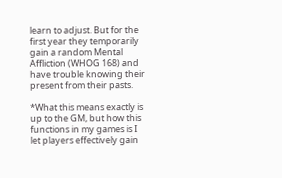learn to adjust. But for the first year they temporarily gain a random Mental Affliction (WHOG 168) and have trouble knowing their present from their pasts.

*What this means exactly is up to the GM, but how this functions in my games is I let players effectively gain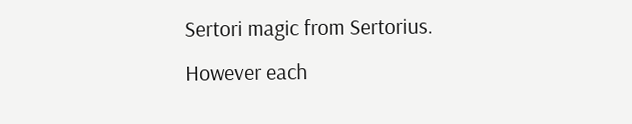Sertori magic from Sertorius. However each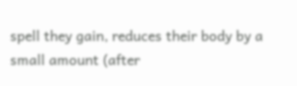spell they gain, reduces their body by a small amount (after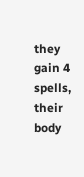they gain 4 spells, their body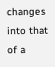changes into that of a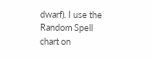dwarf). I use the Random Spell chart on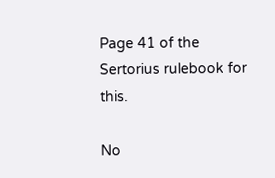Page 41 of the Sertorius rulebook for this.

No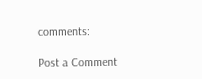comments:

Post a Comment